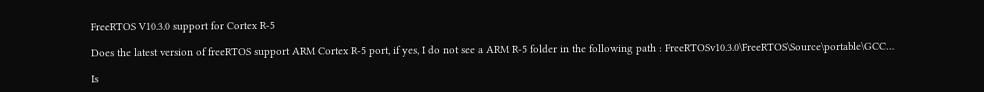FreeRTOS V10.3.0 support for Cortex R-5

Does the latest version of freeRTOS support ARM Cortex R-5 port, if yes, I do not see a ARM R-5 folder in the following path : FreeRTOSv10.3.0\FreeRTOS\Source\portable\GCC…

Is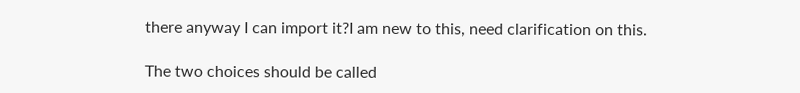there anyway I can import it?I am new to this, need clarification on this.

The two choices should be called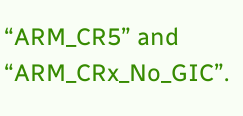“ARM_CR5” and “ARM_CRx_No_GIC”.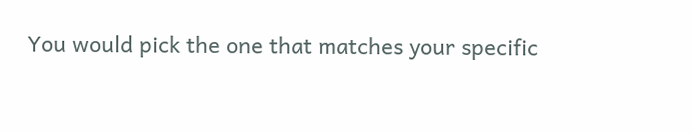You would pick the one that matches your specific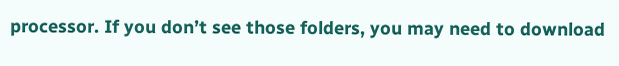processor. If you don’t see those folders, you may need to download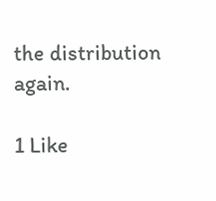the distribution again.

1 Like